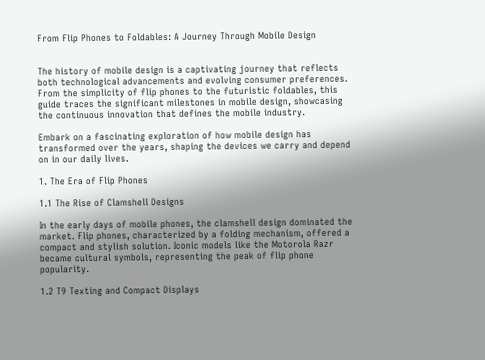From Flip Phones to Foldables: A Journey Through Mobile Design


The history of mobile design is a captivating journey that reflects both technological advancements and evolving consumer preferences. From the simplicity of flip phones to the futuristic foldables, this guide traces the significant milestones in mobile design, showcasing the continuous innovation that defines the mobile industry.

Embark on a fascinating exploration of how mobile design has transformed over the years, shaping the devices we carry and depend on in our daily lives.

1. The Era of Flip Phones

1.1 The Rise of Clamshell Designs

In the early days of mobile phones, the clamshell design dominated the market. Flip phones, characterized by a folding mechanism, offered a compact and stylish solution. Iconic models like the Motorola Razr became cultural symbols, representing the peak of flip phone popularity.

1.2 T9 Texting and Compact Displays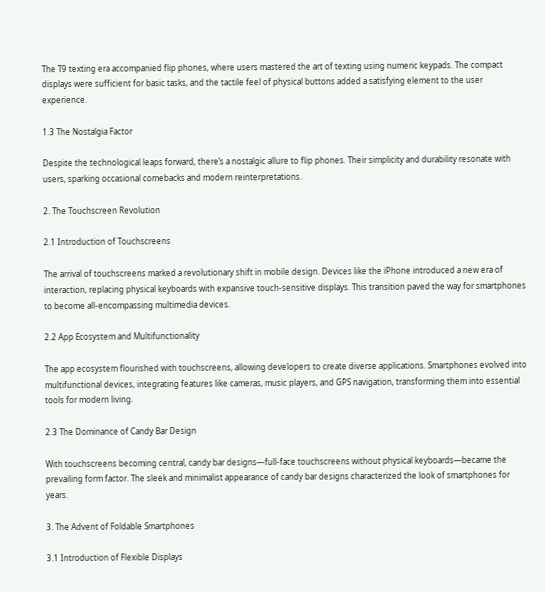The T9 texting era accompanied flip phones, where users mastered the art of texting using numeric keypads. The compact displays were sufficient for basic tasks, and the tactile feel of physical buttons added a satisfying element to the user experience.

1.3 The Nostalgia Factor

Despite the technological leaps forward, there’s a nostalgic allure to flip phones. Their simplicity and durability resonate with users, sparking occasional comebacks and modern reinterpretations.

2. The Touchscreen Revolution

2.1 Introduction of Touchscreens

The arrival of touchscreens marked a revolutionary shift in mobile design. Devices like the iPhone introduced a new era of interaction, replacing physical keyboards with expansive touch-sensitive displays. This transition paved the way for smartphones to become all-encompassing multimedia devices.

2.2 App Ecosystem and Multifunctionality

The app ecosystem flourished with touchscreens, allowing developers to create diverse applications. Smartphones evolved into multifunctional devices, integrating features like cameras, music players, and GPS navigation, transforming them into essential tools for modern living.

2.3 The Dominance of Candy Bar Design

With touchscreens becoming central, candy bar designs—full-face touchscreens without physical keyboards—became the prevailing form factor. The sleek and minimalist appearance of candy bar designs characterized the look of smartphones for years.

3. The Advent of Foldable Smartphones

3.1 Introduction of Flexible Displays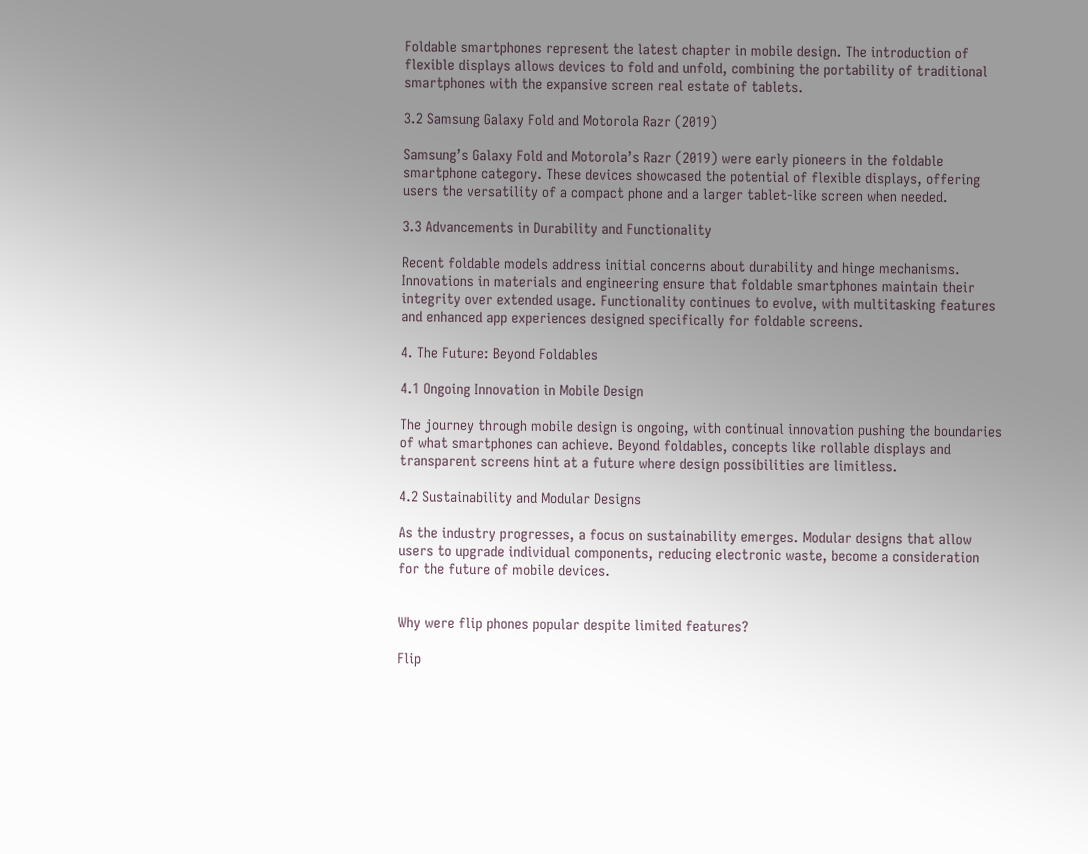Foldable smartphones represent the latest chapter in mobile design. The introduction of flexible displays allows devices to fold and unfold, combining the portability of traditional smartphones with the expansive screen real estate of tablets.

3.2 Samsung Galaxy Fold and Motorola Razr (2019)

Samsung’s Galaxy Fold and Motorola’s Razr (2019) were early pioneers in the foldable smartphone category. These devices showcased the potential of flexible displays, offering users the versatility of a compact phone and a larger tablet-like screen when needed.

3.3 Advancements in Durability and Functionality

Recent foldable models address initial concerns about durability and hinge mechanisms. Innovations in materials and engineering ensure that foldable smartphones maintain their integrity over extended usage. Functionality continues to evolve, with multitasking features and enhanced app experiences designed specifically for foldable screens.

4. The Future: Beyond Foldables

4.1 Ongoing Innovation in Mobile Design

The journey through mobile design is ongoing, with continual innovation pushing the boundaries of what smartphones can achieve. Beyond foldables, concepts like rollable displays and transparent screens hint at a future where design possibilities are limitless.

4.2 Sustainability and Modular Designs

As the industry progresses, a focus on sustainability emerges. Modular designs that allow users to upgrade individual components, reducing electronic waste, become a consideration for the future of mobile devices.


Why were flip phones popular despite limited features?

Flip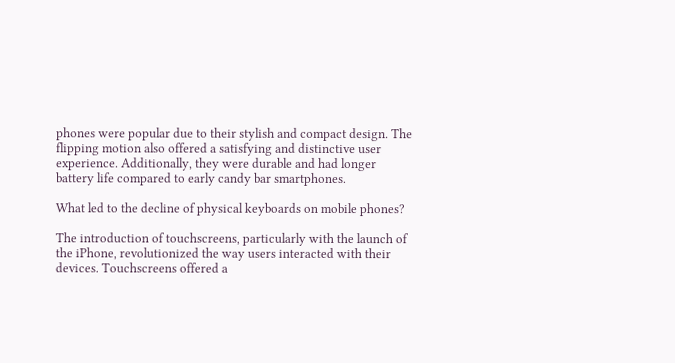phones were popular due to their stylish and compact design. The flipping motion also offered a satisfying and distinctive user experience. Additionally, they were durable and had longer battery life compared to early candy bar smartphones.

What led to the decline of physical keyboards on mobile phones?

The introduction of touchscreens, particularly with the launch of the iPhone, revolutionized the way users interacted with their devices. Touchscreens offered a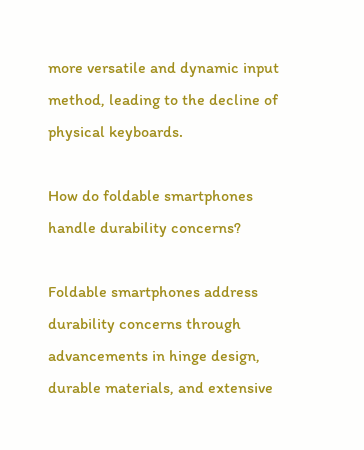more versatile and dynamic input method, leading to the decline of physical keyboards.

How do foldable smartphones handle durability concerns?

Foldable smartphones address durability concerns through advancements in hinge design, durable materials, and extensive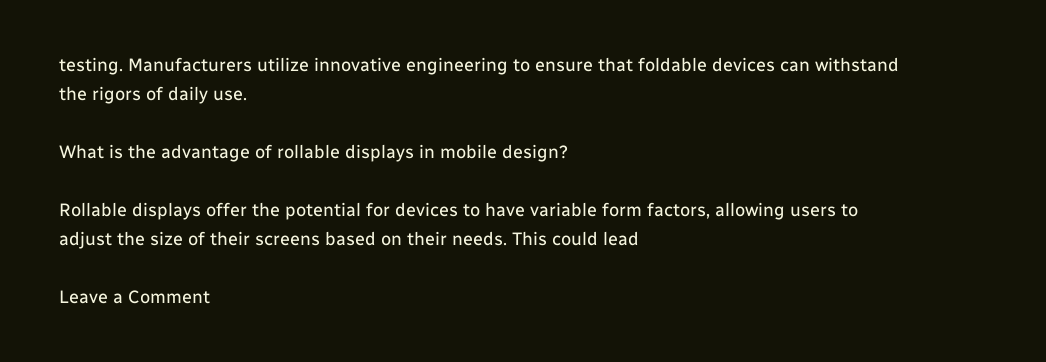testing. Manufacturers utilize innovative engineering to ensure that foldable devices can withstand the rigors of daily use.

What is the advantage of rollable displays in mobile design?

Rollable displays offer the potential for devices to have variable form factors, allowing users to adjust the size of their screens based on their needs. This could lead

Leave a Comment